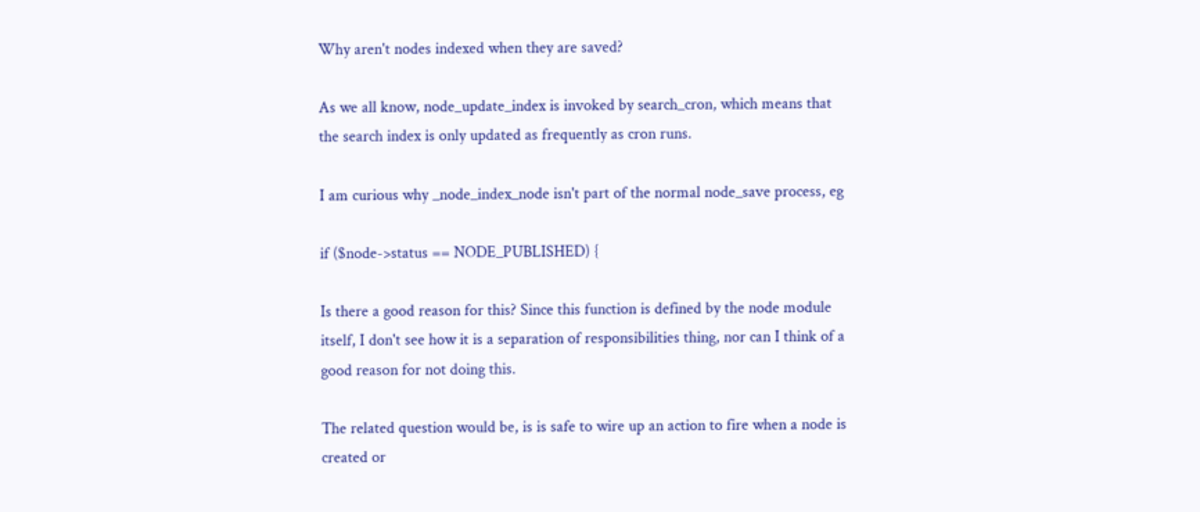Why aren't nodes indexed when they are saved?

As we all know, node_update_index is invoked by search_cron, which means that the search index is only updated as frequently as cron runs.

I am curious why _node_index_node isn't part of the normal node_save process, eg

if ($node->status == NODE_PUBLISHED) {

Is there a good reason for this? Since this function is defined by the node module itself, I don't see how it is a separation of responsibilities thing, nor can I think of a good reason for not doing this.

The related question would be, is is safe to wire up an action to fire when a node is created or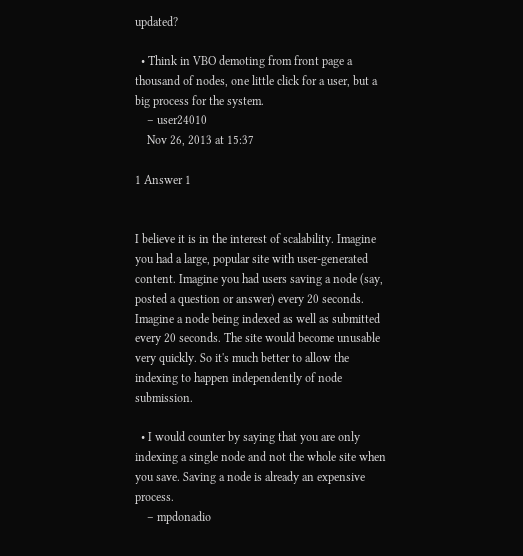updated?

  • Think in VBO demoting from front page a thousand of nodes, one little click for a user, but a big process for the system.
    – user24010
    Nov 26, 2013 at 15:37

1 Answer 1


I believe it is in the interest of scalability. Imagine you had a large, popular site with user-generated content. Imagine you had users saving a node (say, posted a question or answer) every 20 seconds. Imagine a node being indexed as well as submitted every 20 seconds. The site would become unusable very quickly. So it's much better to allow the indexing to happen independently of node submission.

  • I would counter by saying that you are only indexing a single node and not the whole site when you save. Saving a node is already an expensive process.
    – mpdonadio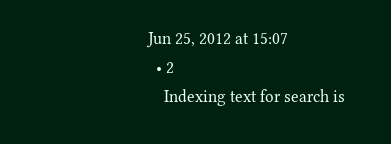Jun 25, 2012 at 15:07
  • 2
    Indexing text for search is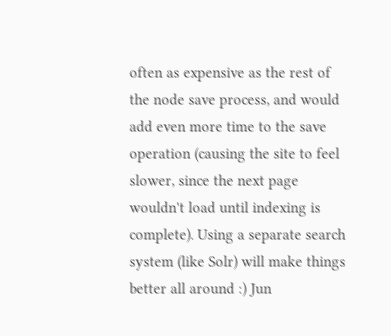often as expensive as the rest of the node save process, and would add even more time to the save operation (causing the site to feel slower, since the next page wouldn't load until indexing is complete). Using a separate search system (like Solr) will make things better all around :) Jun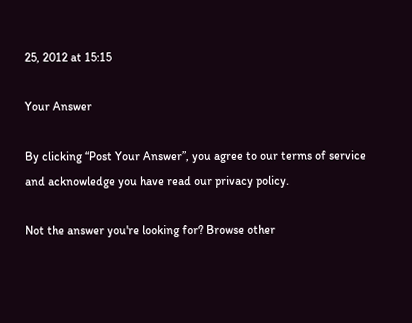25, 2012 at 15:15

Your Answer

By clicking “Post Your Answer”, you agree to our terms of service and acknowledge you have read our privacy policy.

Not the answer you're looking for? Browse other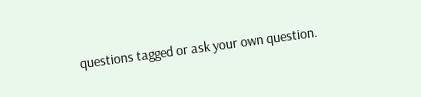questions tagged or ask your own question.